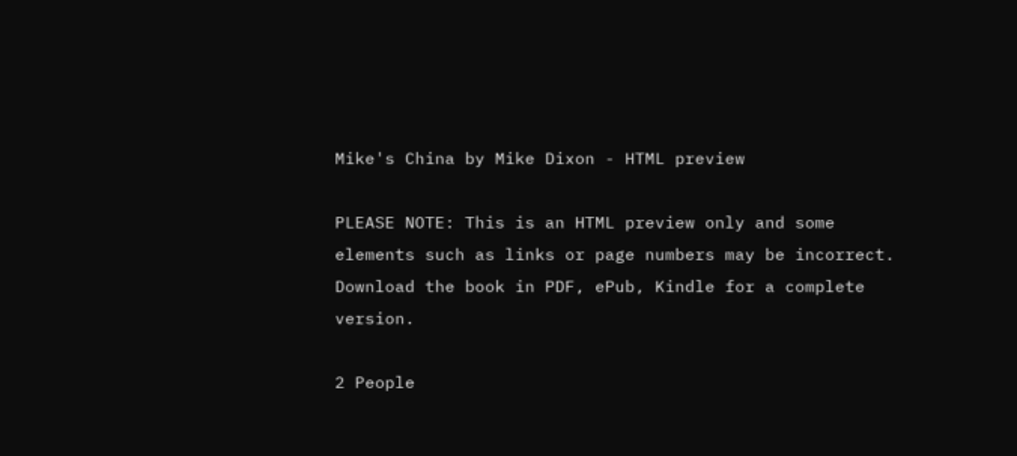Mike's China by Mike Dixon - HTML preview

PLEASE NOTE: This is an HTML preview only and some elements such as links or page numbers may be incorrect.
Download the book in PDF, ePub, Kindle for a complete version.

2 People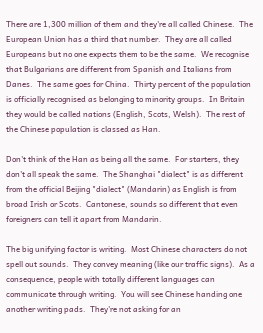There are 1,300 million of them and they're all called Chinese.  The European Union has a third that number.  They are all called Europeans but no one expects them to be the same.  We recognise that Bulgarians are different from Spanish and Italians from Danes.  The same goes for China.  Thirty percent of the population is officially recognised as belonging to minority groups.  In Britain they would be called nations (English, Scots, Welsh).  The rest of the Chinese population is classed as Han.

Don't think of the Han as being all the same.  For starters, they don't all speak the same.  The Shanghai "dialect" is as different from the official Beijing "dialect" (Mandarin) as English is from broad Irish or Scots.  Cantonese, sounds so different that even foreigners can tell it apart from Mandarin.

The big unifying factor is writing.  Most Chinese characters do not spell out sounds.  They convey meaning (like our traffic signs).  As a consequence, people with totally different languages can communicate through writing.  You will see Chinese handing one another writing pads.  They're not asking for an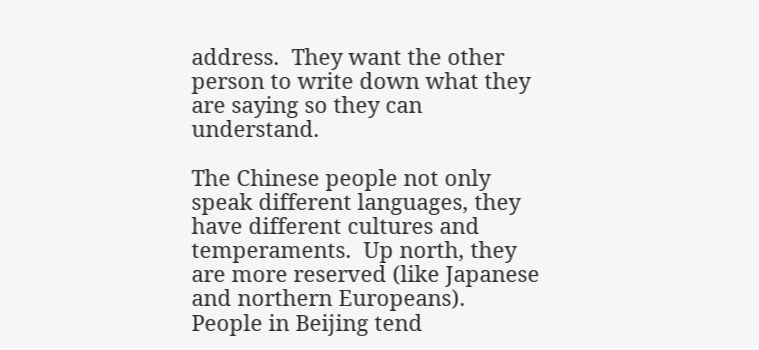address.  They want the other person to write down what they are saying so they can understand.

The Chinese people not only speak different languages, they have different cultures and temperaments.  Up north, they are more reserved (like Japanese and northern Europeans).  People in Beijing tend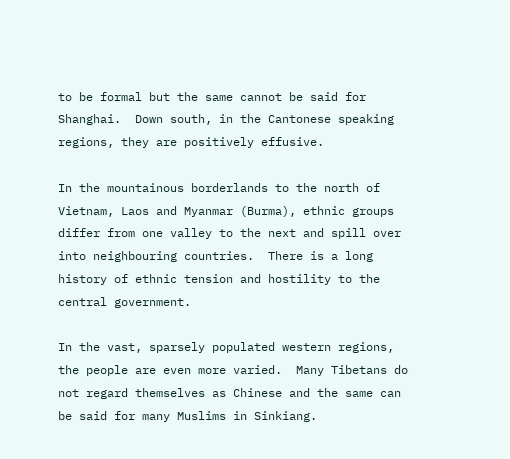to be formal but the same cannot be said for Shanghai.  Down south, in the Cantonese speaking regions, they are positively effusive.

In the mountainous borderlands to the north of Vietnam, Laos and Myanmar (Burma), ethnic groups differ from one valley to the next and spill over into neighbouring countries.  There is a long history of ethnic tension and hostility to the central government.

In the vast, sparsely populated western regions, the people are even more varied.  Many Tibetans do not regard themselves as Chinese and the same can be said for many Muslims in Sinkiang.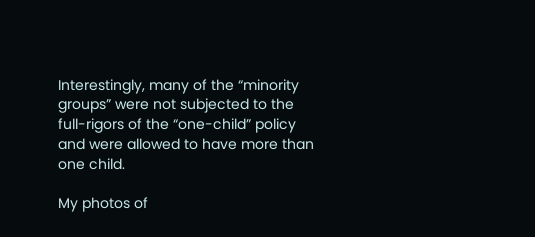Interestingly, many of the “minority groups” were not subjected to the full-rigors of the “one-child” policy and were allowed to have more than one child.

My photos of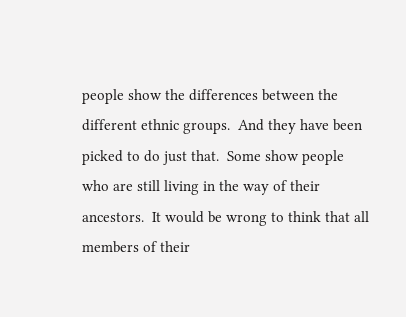people show the differences between the different ethnic groups.  And they have been picked to do just that.  Some show people who are still living in the way of their ancestors.  It would be wrong to think that all members of their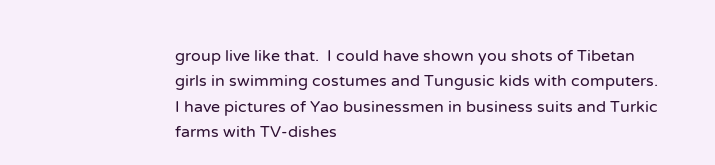group live like that.  I could have shown you shots of Tibetan girls in swimming costumes and Tungusic kids with computers.  I have pictures of Yao businessmen in business suits and Turkic farms with TV-dishes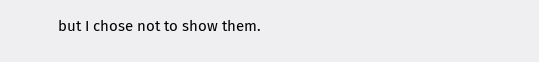but I chose not to show them.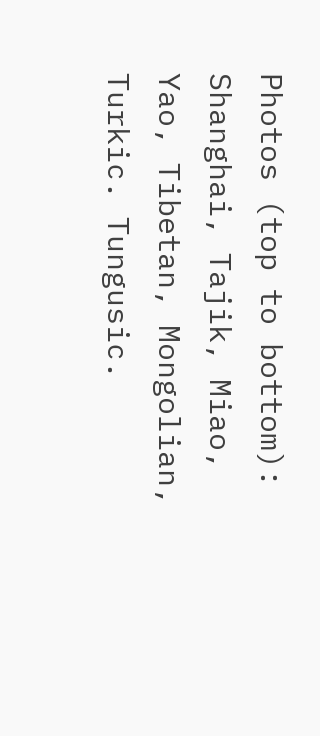Photos (top to bottom): Shanghai, Tajik, Miao, Yao, Tibetan, Mongolian, Turkic. Tungusic.